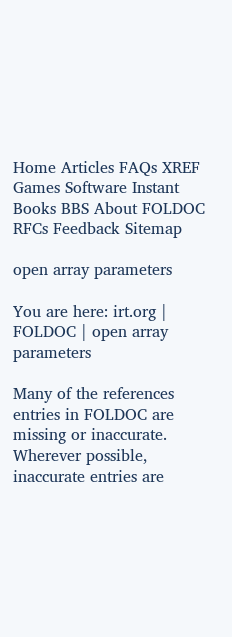Home Articles FAQs XREF Games Software Instant Books BBS About FOLDOC RFCs Feedback Sitemap

open array parameters

You are here: irt.org | FOLDOC | open array parameters

Many of the references entries in FOLDOC are missing or inaccurate. Wherever possible, inaccurate entries are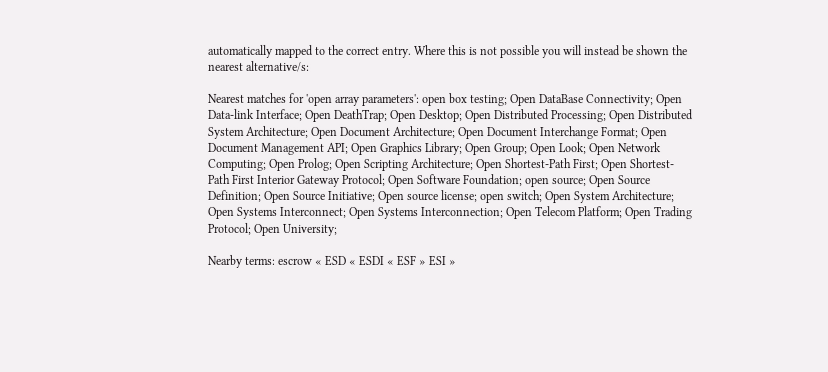automatically mapped to the correct entry. Where this is not possible you will instead be shown the nearest alternative/s:

Nearest matches for 'open array parameters': open box testing; Open DataBase Connectivity; Open Data-link Interface; Open DeathTrap; Open Desktop; Open Distributed Processing; Open Distributed System Architecture; Open Document Architecture; Open Document Interchange Format; Open Document Management API; Open Graphics Library; Open Group; Open Look; Open Network Computing; Open Prolog; Open Scripting Architecture; Open Shortest-Path First; Open Shortest-Path First Interior Gateway Protocol; Open Software Foundation; open source; Open Source Definition; Open Source Initiative; Open source license; open switch; Open System Architecture; Open Systems Interconnect; Open Systems Interconnection; Open Telecom Platform; Open Trading Protocol; Open University;

Nearby terms: escrow « ESD « ESDI « ESF » ESI »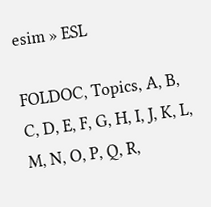esim » ESL

FOLDOC, Topics, A, B, C, D, E, F, G, H, I, J, K, L, M, N, O, P, Q, R,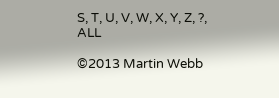S, T, U, V, W, X, Y, Z, ?, ALL

©2013 Martin Webb